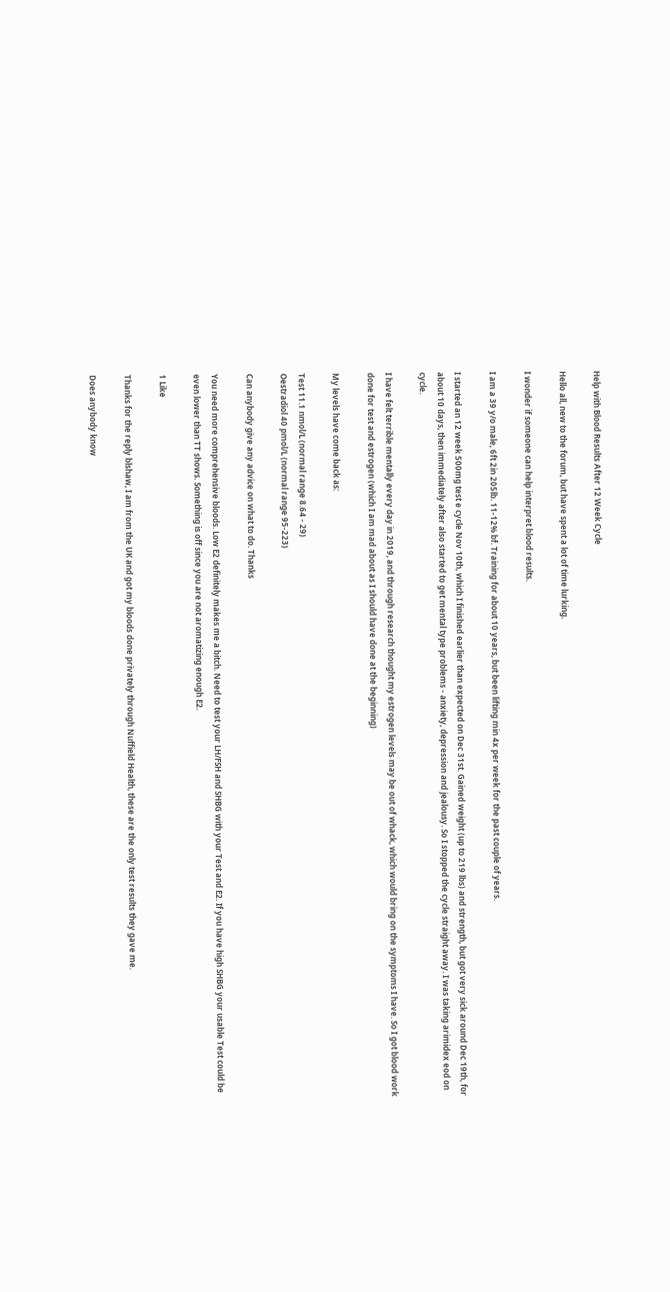Help with Blood Results After 12 Week Cycle

Hello all, new to the forum, but have spent a lot of time lurking.

I wonder if someone can help interpret blood results.

I am a 39 y/o male, 6ft 2in 205lb. 11-12% bf. Training for about 10 years, but been lifting min 4x per week for the past couple of years.

I started an 12 week 500mg test e cycle Nov 10th, which I finished earlier than expected on Dec 31st. Gained weight (up to 219 lbs) and strength, but got very sick around Dec 19th, for about 10 days, then immediately after also started to get mental type problems - anxiety, depression and jealousy. So I stopped the cycle straight away. I was taking arimidex eod on cycle.

I have felt terrible mentally every day in 2019, and through research thought my estrogen levels may be out of whack, which would bring on the symptoms I have. So I got blood work done for test and estrogen (which I am mad about as I should have done at the beginning)

My levels have come back as:

Test 11.1 nmol/L (normal range 8.64 - 29)
Oestradiol 40 pmol/L (normal range 95-223)

Can anybody give any advice on what to do. Thanks

You need more comprehensive bloods. Low E2 definitely makes me a bitch. Need to test your LH/FSH and SHBG with your Test and E2. If you have high SHBG your usable Test could be even lower than TT shows. Something is off since you are not aromatizing enough E2.

1 Like

Thanks for the reply blshaw, I am from the UK and got my bloods done privately through Nuffield Health, these are the only test results they gave me.

Does anybody know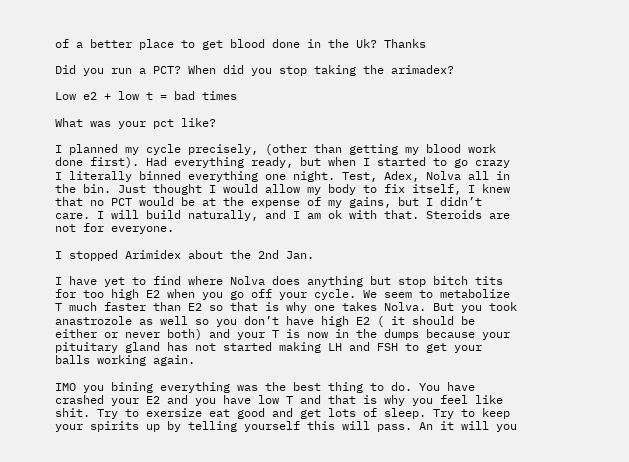of a better place to get blood done in the Uk? Thanks

Did you run a PCT? When did you stop taking the arimadex?

Low e2 + low t = bad times

What was your pct like?

I planned my cycle precisely, (other than getting my blood work done first). Had everything ready, but when I started to go crazy I literally binned everything one night. Test, Adex, Nolva all in the bin. Just thought I would allow my body to fix itself, I knew that no PCT would be at the expense of my gains, but I didn’t care. I will build naturally, and I am ok with that. Steroids are not for everyone.

I stopped Arimidex about the 2nd Jan.

I have yet to find where Nolva does anything but stop bitch tits for too high E2 when you go off your cycle. We seem to metabolize T much faster than E2 so that is why one takes Nolva. But you took anastrozole as well so you don’t have high E2 ( it should be either or never both) and your T is now in the dumps because your pituitary gland has not started making LH and FSH to get your balls working again.

IMO you bining everything was the best thing to do. You have crashed your E2 and you have low T and that is why you feel like shit. Try to exersize eat good and get lots of sleep. Try to keep your spirits up by telling yourself this will pass. An it will you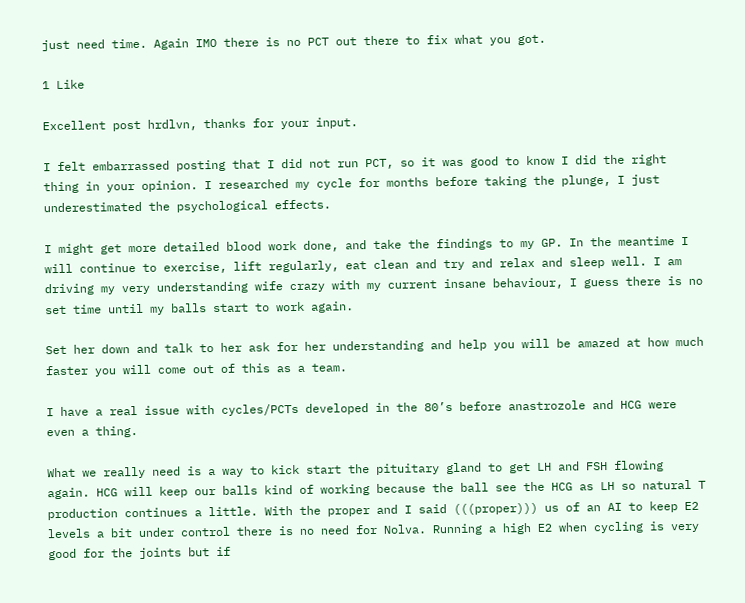just need time. Again IMO there is no PCT out there to fix what you got.

1 Like

Excellent post hrdlvn, thanks for your input.

I felt embarrassed posting that I did not run PCT, so it was good to know I did the right thing in your opinion. I researched my cycle for months before taking the plunge, I just underestimated the psychological effects.

I might get more detailed blood work done, and take the findings to my GP. In the meantime I will continue to exercise, lift regularly, eat clean and try and relax and sleep well. I am driving my very understanding wife crazy with my current insane behaviour, I guess there is no set time until my balls start to work again.

Set her down and talk to her ask for her understanding and help you will be amazed at how much faster you will come out of this as a team.

I have a real issue with cycles/PCTs developed in the 80’s before anastrozole and HCG were even a thing.

What we really need is a way to kick start the pituitary gland to get LH and FSH flowing again. HCG will keep our balls kind of working because the ball see the HCG as LH so natural T production continues a little. With the proper and I said (((proper))) us of an AI to keep E2 levels a bit under control there is no need for Nolva. Running a high E2 when cycling is very good for the joints but if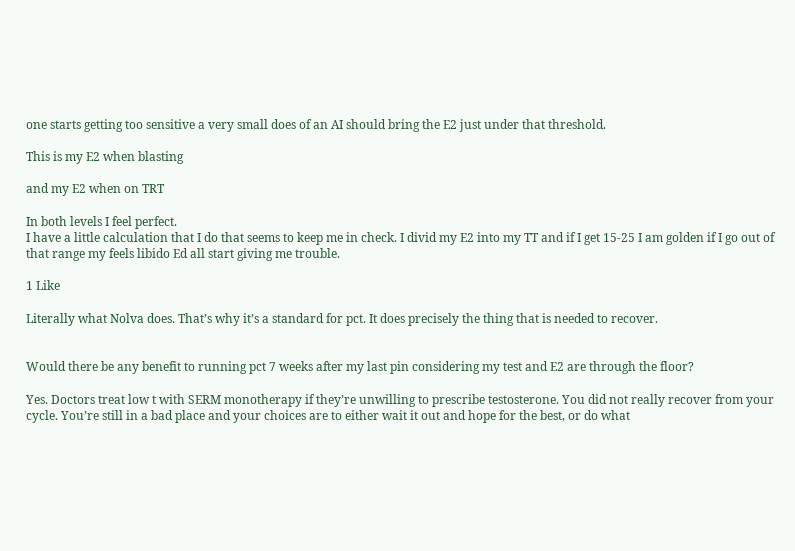one starts getting too sensitive a very small does of an AI should bring the E2 just under that threshold.

This is my E2 when blasting

and my E2 when on TRT

In both levels I feel perfect.
I have a little calculation that I do that seems to keep me in check. I divid my E2 into my TT and if I get 15-25 I am golden if I go out of that range my feels libido Ed all start giving me trouble.

1 Like

Literally what Nolva does. That’s why it’s a standard for pct. It does precisely the thing that is needed to recover.


Would there be any benefit to running pct 7 weeks after my last pin considering my test and E2 are through the floor?

Yes. Doctors treat low t with SERM monotherapy if they’re unwilling to prescribe testosterone. You did not really recover from your cycle. You’re still in a bad place and your choices are to either wait it out and hope for the best, or do what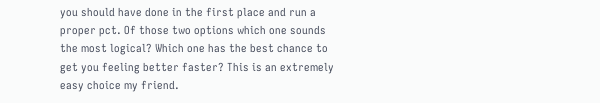you should have done in the first place and run a proper pct. Of those two options which one sounds the most logical? Which one has the best chance to get you feeling better faster? This is an extremely easy choice my friend.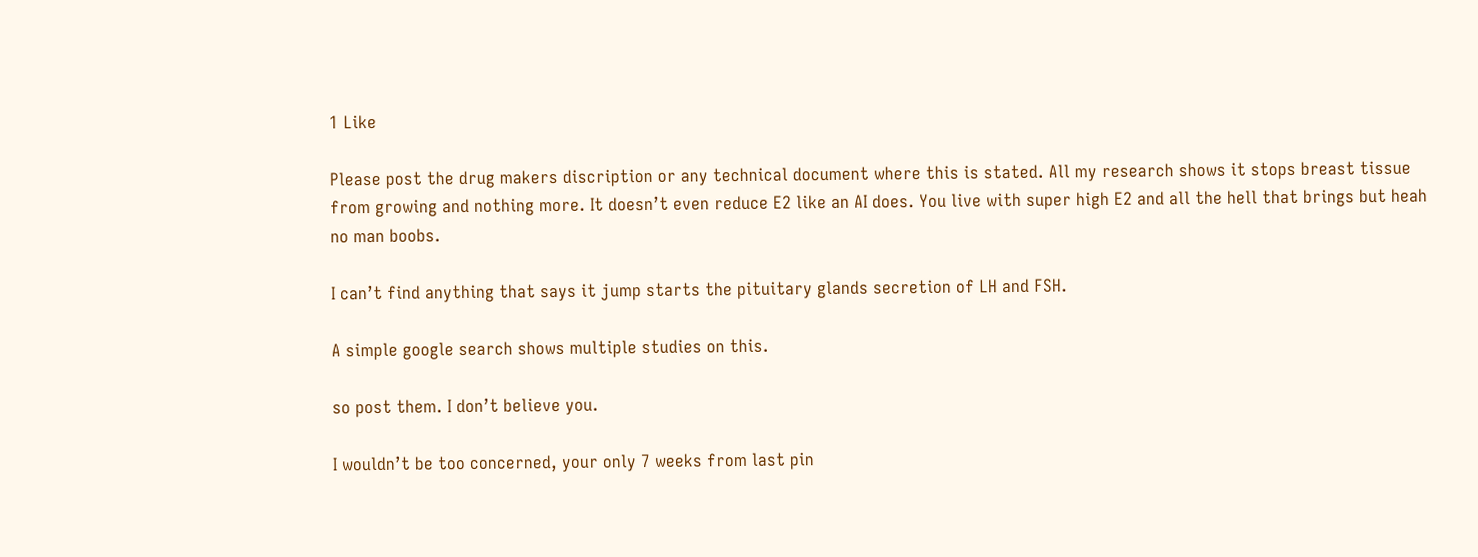1 Like

Please post the drug makers discription or any technical document where this is stated. All my research shows it stops breast tissue from growing and nothing more. It doesn’t even reduce E2 like an AI does. You live with super high E2 and all the hell that brings but heah no man boobs.

I can’t find anything that says it jump starts the pituitary glands secretion of LH and FSH.

A simple google search shows multiple studies on this.

so post them. I don’t believe you.

I wouldn’t be too concerned, your only 7 weeks from last pin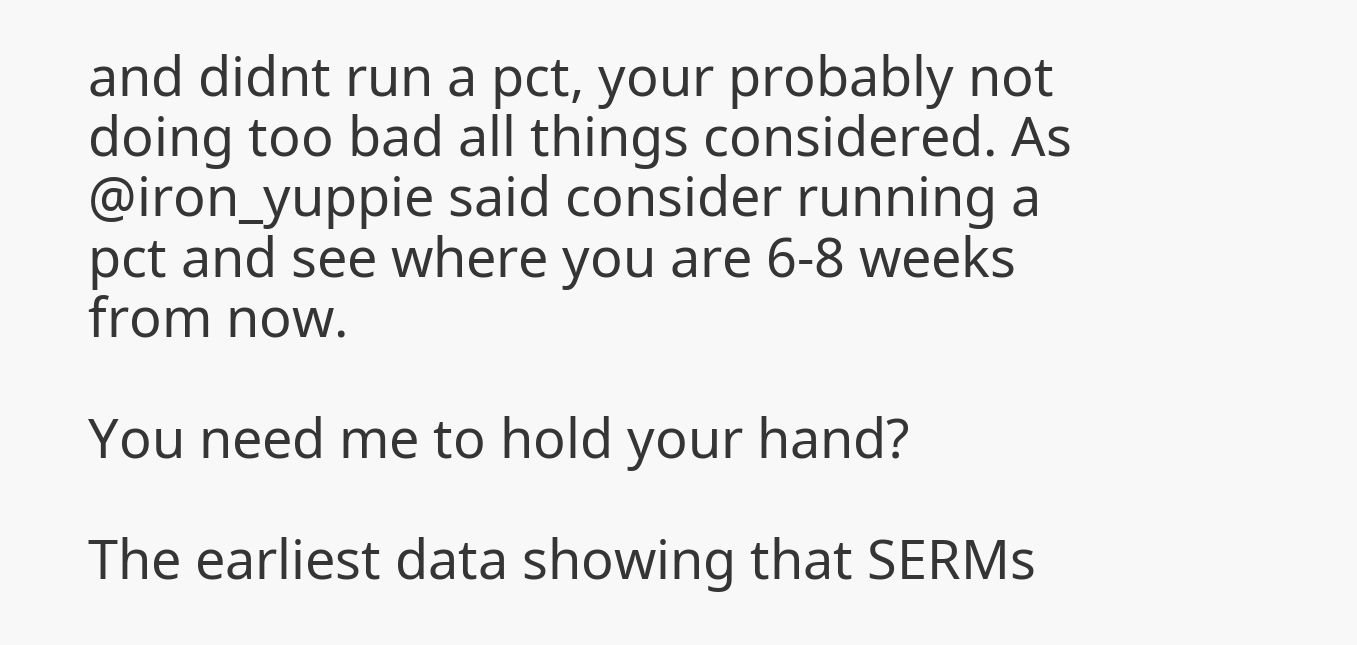and didnt run a pct, your probably not doing too bad all things considered. As @iron_yuppie said consider running a pct and see where you are 6-8 weeks from now.

You need me to hold your hand?

The earliest data showing that SERMs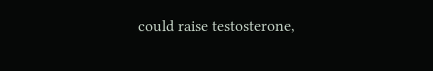could raise testosterone,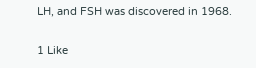LH, and FSH was discovered in 1968.

1 Like